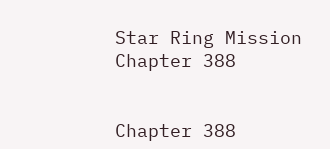Star Ring Mission Chapter 388


Chapter 388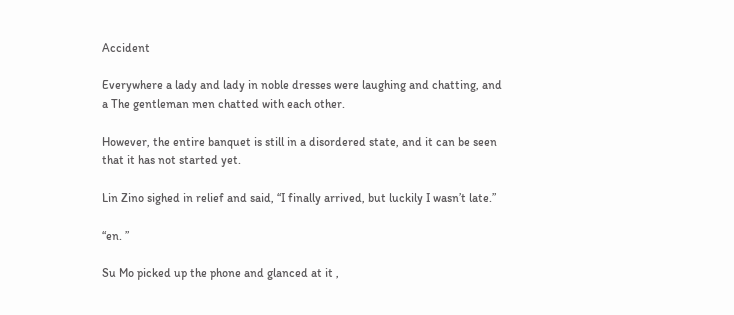Accident

Everywhere a lady and lady in noble dresses were laughing and chatting, and a The gentleman men chatted with each other.

However, the entire banquet is still in a disordered state, and it can be seen that it has not started yet.

Lin Zino sighed in relief and said, “I finally arrived, but luckily I wasn’t late.”

“en. ”

Su Mo picked up the phone and glanced at it ,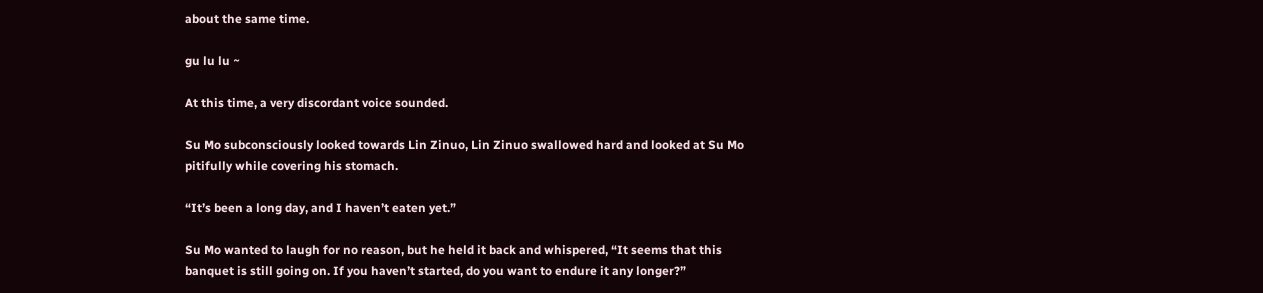about the same time.

gu lu lu ~

At this time, a very discordant voice sounded.

Su Mo subconsciously looked towards Lin Zinuo, Lin Zinuo swallowed hard and looked at Su Mo pitifully while covering his stomach.

“It’s been a long day, and I haven’t eaten yet.”

Su Mo wanted to laugh for no reason, but he held it back and whispered, “It seems that this banquet is still going on. If you haven’t started, do you want to endure it any longer?”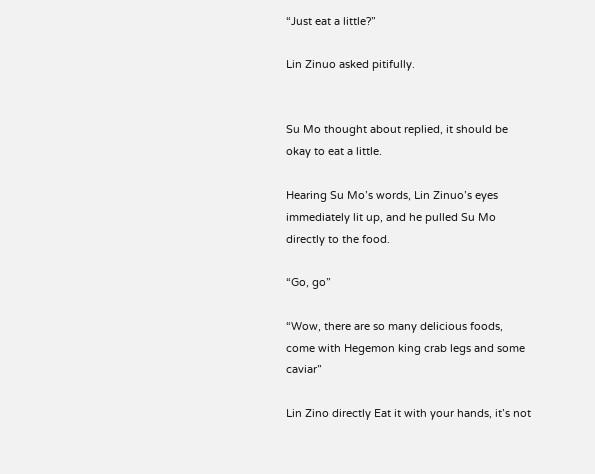“Just eat a little?”

Lin Zinuo asked pitifully.


Su Mo thought about replied, it should be okay to eat a little.

Hearing Su Mo’s words, Lin Zinuo’s eyes immediately lit up, and he pulled Su Mo directly to the food.

“Go, go”

“Wow, there are so many delicious foods, come with Hegemon king crab legs and some caviar”

Lin Zino directly Eat it with your hands, it’s not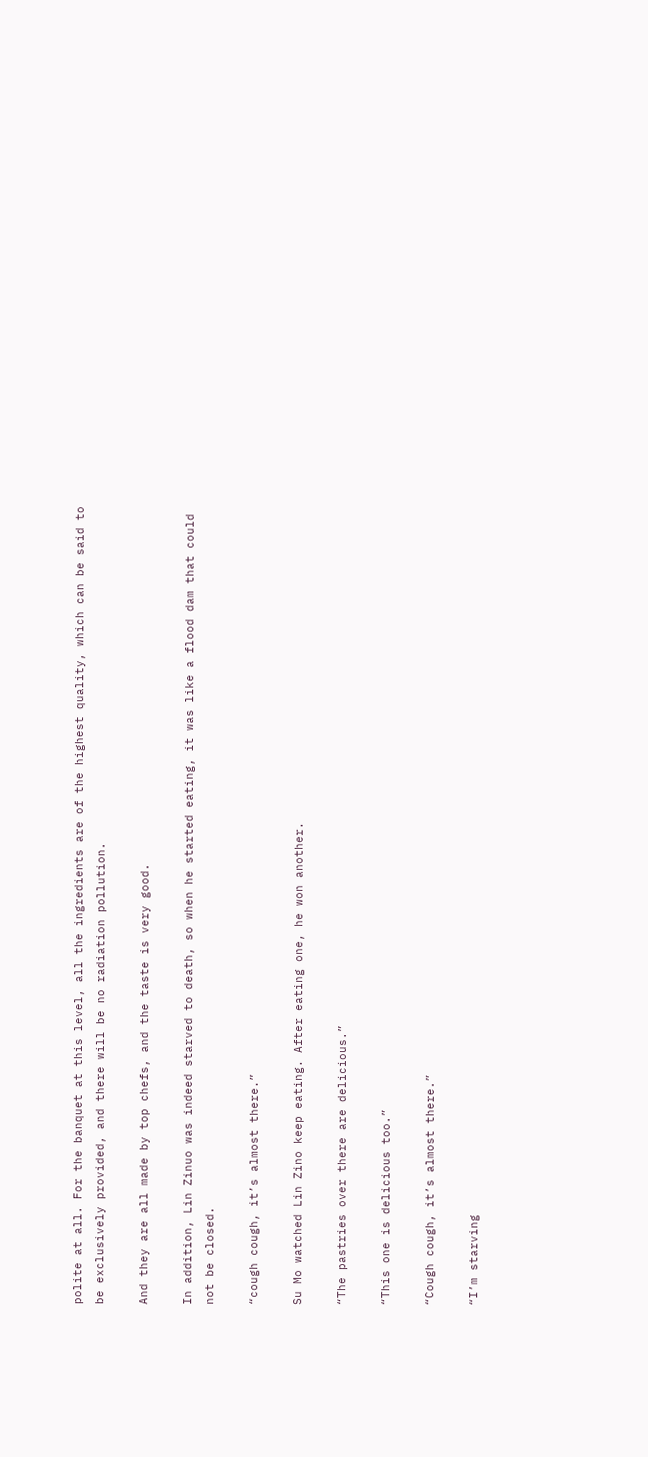polite at all. For the banquet at this level, all the ingredients are of the highest quality, which can be said to be exclusively provided, and there will be no radiation pollution.

And they are all made by top chefs, and the taste is very good.

In addition, Lin Zinuo was indeed starved to death, so when he started eating, it was like a flood dam that could not be closed.

“cough cough, it’s almost there.”

Su Mo watched Lin Zino keep eating. After eating one, he won another.

“The pastries over there are delicious.”

“This one is delicious too.”

“Cough cough, it’s almost there.”

“I’m starving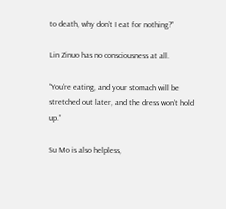to death, why don’t I eat for nothing?”

Lin Zinuo has no consciousness at all.

“You’re eating, and your stomach will be stretched out later, and the dress won’t hold up.”

Su Mo is also helpless,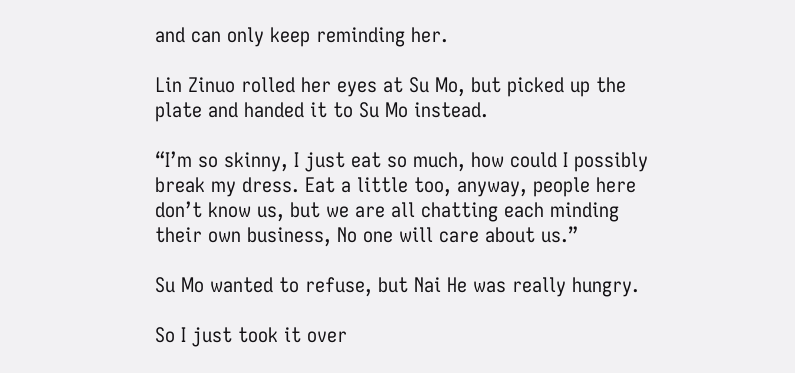and can only keep reminding her.

Lin Zinuo rolled her eyes at Su Mo, but picked up the plate and handed it to Su Mo instead.

“I’m so skinny, I just eat so much, how could I possibly break my dress. Eat a little too, anyway, people here don’t know us, but we are all chatting each minding their own business, No one will care about us.”

Su Mo wanted to refuse, but Nai He was really hungry.

So I just took it over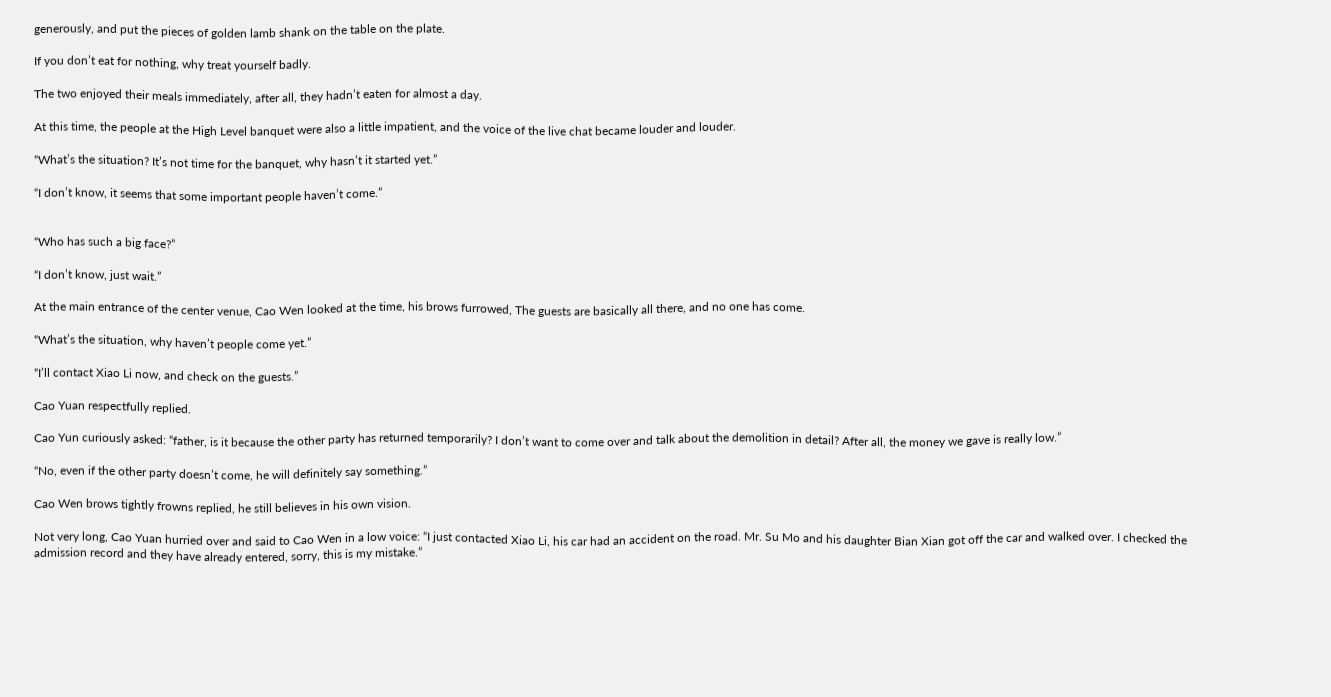generously, and put the pieces of golden lamb shank on the table on the plate.

If you don’t eat for nothing, why treat yourself badly.

The two enjoyed their meals immediately, after all, they hadn’t eaten for almost a day.

At this time, the people at the High Level banquet were also a little impatient, and the voice of the live chat became louder and louder.

“What’s the situation? It’s not time for the banquet, why hasn’t it started yet.”

“I don’t know, it seems that some important people haven’t come.”


“Who has such a big face?”

“I don’t know, just wait.”

At the main entrance of the center venue, Cao Wen looked at the time, his brows furrowed, The guests are basically all there, and no one has come.

“What’s the situation, why haven’t people come yet.”

“I’ll contact Xiao Li now, and check on the guests.”

Cao Yuan respectfully replied.

Cao Yun curiously asked: “father, is it because the other party has returned temporarily? I don’t want to come over and talk about the demolition in detail? After all, the money we gave is really low.”

“No, even if the other party doesn’t come, he will definitely say something.”

Cao Wen brows tightly frowns replied, he still believes in his own vision.

Not very long, Cao Yuan hurried over and said to Cao Wen in a low voice: “I just contacted Xiao Li, his car had an accident on the road. Mr. Su Mo and his daughter Bian Xian got off the car and walked over. I checked the admission record and they have already entered, sorry, this is my mistake.”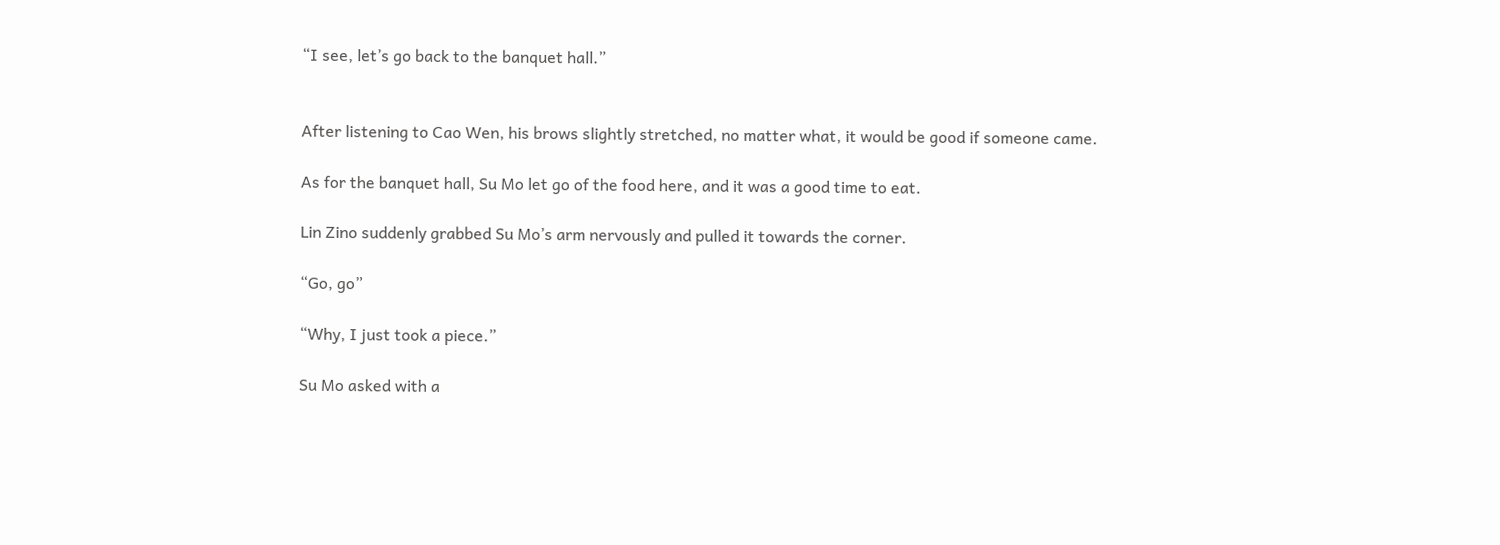“I see, let’s go back to the banquet hall.”


After listening to Cao Wen, his brows slightly stretched, no matter what, it would be good if someone came.

As for the banquet hall, Su Mo let go of the food here, and it was a good time to eat.

Lin Zino suddenly grabbed Su Mo’s arm nervously and pulled it towards the corner.

“Go, go”

“Why, I just took a piece.”

Su Mo asked with a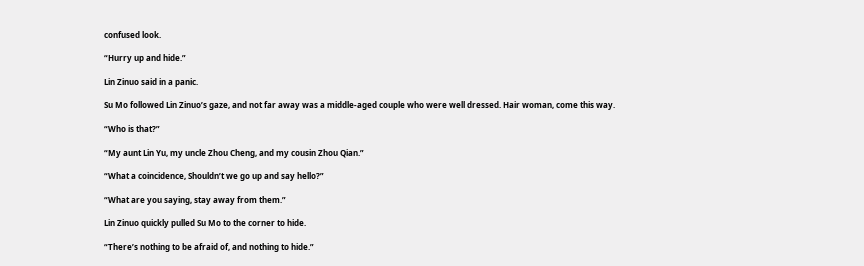confused look.

“Hurry up and hide.”

Lin Zinuo said in a panic.

Su Mo followed Lin Zinuo’s gaze, and not far away was a middle-aged couple who were well dressed. Hair woman, come this way.

“Who is that?”

“My aunt Lin Yu, my uncle Zhou Cheng, and my cousin Zhou Qian.”

“What a coincidence, Shouldn’t we go up and say hello?”

“What are you saying, stay away from them.”

Lin Zinuo quickly pulled Su Mo to the corner to hide.

“There’s nothing to be afraid of, and nothing to hide.”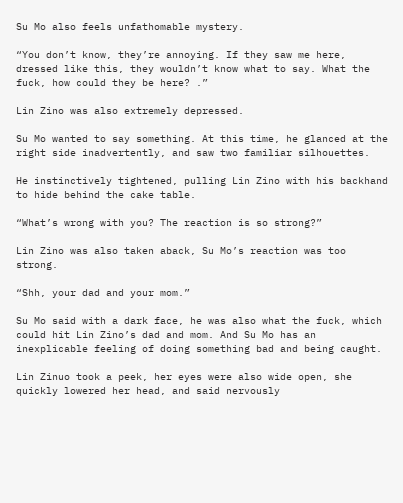Su Mo also feels unfathomable mystery.

“You don’t know, they’re annoying. If they saw me here, dressed like this, they wouldn’t know what to say. What the fuck, how could they be here? .”

Lin Zino was also extremely depressed.

Su Mo wanted to say something. At this time, he glanced at the right side inadvertently, and saw two familiar silhouettes.

He instinctively tightened, pulling Lin Zino with his backhand to hide behind the cake table.

“What’s wrong with you? The reaction is so strong?”

Lin Zino was also taken aback, Su Mo’s reaction was too strong.

“Shh, your dad and your mom.”

Su Mo said with a dark face, he was also what the fuck, which could hit Lin Zino’s dad and mom. And Su Mo has an inexplicable feeling of doing something bad and being caught.

Lin Zinuo took a peek, her eyes were also wide open, she quickly lowered her head, and said nervously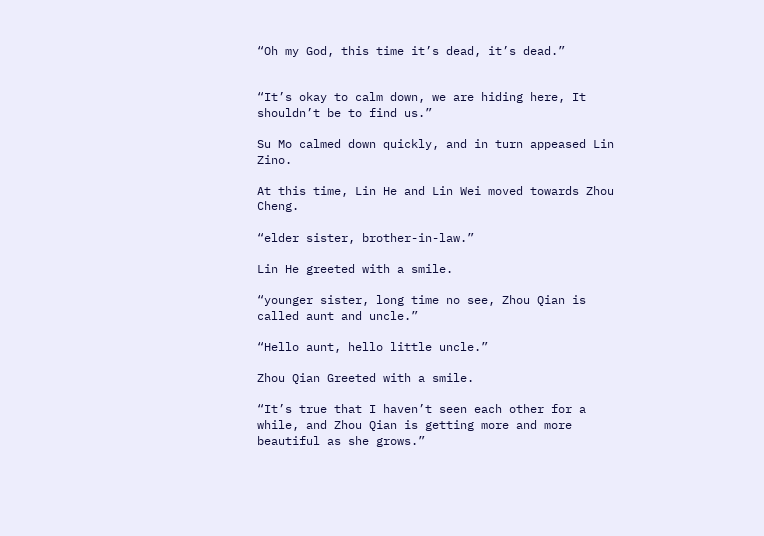“Oh my God, this time it’s dead, it’s dead.”


“It’s okay to calm down, we are hiding here, It shouldn’t be to find us.”

Su Mo calmed down quickly, and in turn appeased Lin Zino.

At this time, Lin He and Lin Wei moved towards Zhou Cheng.

“elder sister, brother-in-law.”

Lin He greeted with a smile.

“younger sister, long time no see, Zhou Qian is called aunt and uncle.”

“Hello aunt, hello little uncle.”

Zhou Qian Greeted with a smile.

“It’s true that I haven’t seen each other for a while, and Zhou Qian is getting more and more beautiful as she grows.”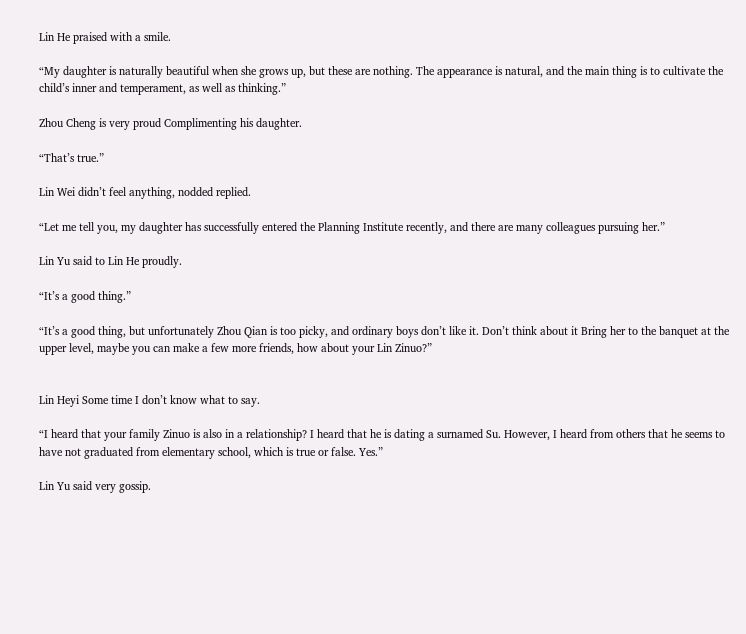Lin He praised with a smile.

“My daughter is naturally beautiful when she grows up, but these are nothing. The appearance is natural, and the main thing is to cultivate the child’s inner and temperament, as well as thinking.”

Zhou Cheng is very proud Complimenting his daughter.

“That’s true.”

Lin Wei didn’t feel anything, nodded replied.

“Let me tell you, my daughter has successfully entered the Planning Institute recently, and there are many colleagues pursuing her.”

Lin Yu said to Lin He proudly.

“It’s a good thing.”

“It’s a good thing, but unfortunately Zhou Qian is too picky, and ordinary boys don’t like it. Don’t think about it Bring her to the banquet at the upper level, maybe you can make a few more friends, how about your Lin Zinuo?”


Lin Heyi Some time I don’t know what to say.

“I heard that your family Zinuo is also in a relationship? I heard that he is dating a surnamed Su. However, I heard from others that he seems to have not graduated from elementary school, which is true or false. Yes.”

Lin Yu said very gossip.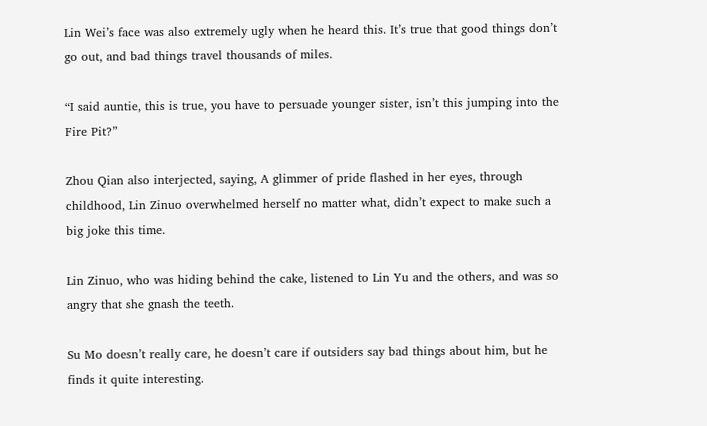Lin Wei’s face was also extremely ugly when he heard this. It’s true that good things don’t go out, and bad things travel thousands of miles.

“I said auntie, this is true, you have to persuade younger sister, isn’t this jumping into the Fire Pit?”

Zhou Qian also interjected, saying, A glimmer of pride flashed in her eyes, through childhood, Lin Zinuo overwhelmed herself no matter what, didn’t expect to make such a big joke this time.

Lin Zinuo, who was hiding behind the cake, listened to Lin Yu and the others, and was so angry that she gnash the teeth.

Su Mo doesn’t really care, he doesn’t care if outsiders say bad things about him, but he finds it quite interesting.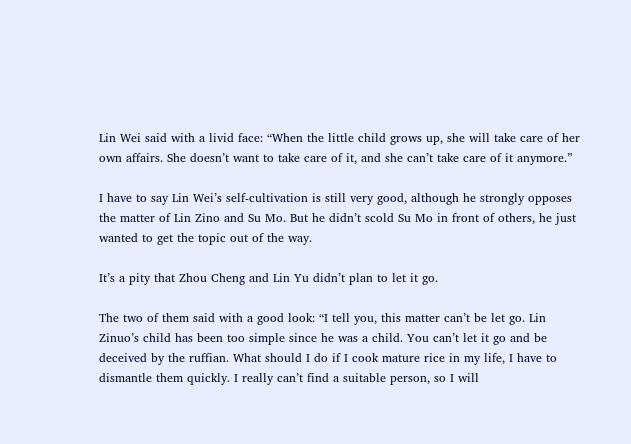Lin Wei said with a livid face: “When the little child grows up, she will take care of her own affairs. She doesn’t want to take care of it, and she can’t take care of it anymore.”

I have to say Lin Wei’s self-cultivation is still very good, although he strongly opposes the matter of Lin Zino and Su Mo. But he didn’t scold Su Mo in front of others, he just wanted to get the topic out of the way.

It’s a pity that Zhou Cheng and Lin Yu didn’t plan to let it go.

The two of them said with a good look: “I tell you, this matter can’t be let go. Lin Zinuo’s child has been too simple since he was a child. You can’t let it go and be deceived by the ruffian. What should I do if I cook mature rice in my life, I have to dismantle them quickly. I really can’t find a suitable person, so I will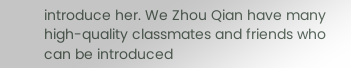introduce her. We Zhou Qian have many high-quality classmates and friends who can be introduced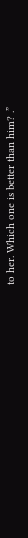to her. Which one is better than him? .”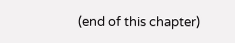(end of this chapter)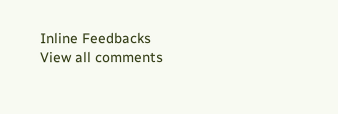Inline Feedbacks
View all comments